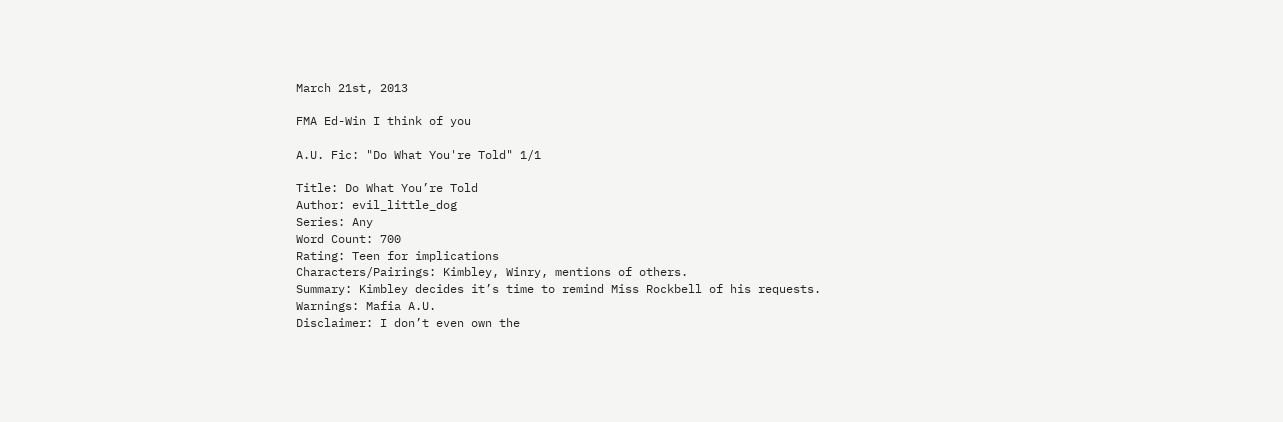March 21st, 2013

FMA Ed-Win I think of you

A.U. Fic: "Do What You're Told" 1/1

Title: Do What You’re Told
Author: evil_little_dog
Series: Any
Word Count: 700
Rating: Teen for implications
Characters/Pairings: Kimbley, Winry, mentions of others.
Summary: Kimbley decides it’s time to remind Miss Rockbell of his requests.
Warnings: Mafia A.U.
Disclaimer: I don’t even own the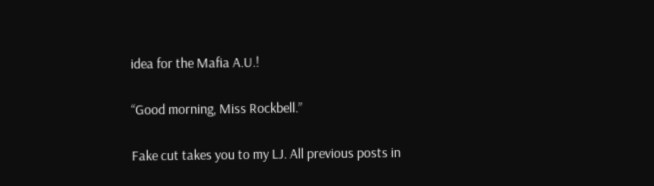idea for the Mafia A.U.!

“Good morning, Miss Rockbell.”

Fake cut takes you to my LJ. All previous posts in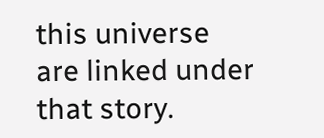this universe are linked under that story.